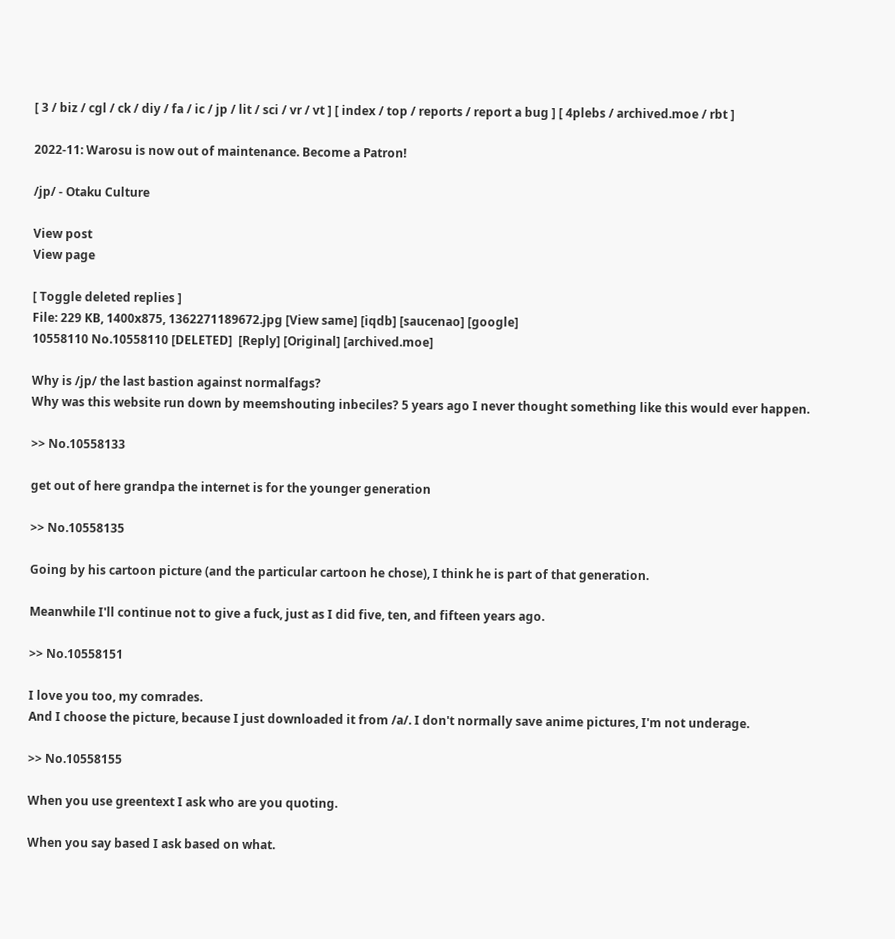[ 3 / biz / cgl / ck / diy / fa / ic / jp / lit / sci / vr / vt ] [ index / top / reports / report a bug ] [ 4plebs / archived.moe / rbt ]

2022-11: Warosu is now out of maintenance. Become a Patron!

/jp/ - Otaku Culture

View post
View page

[ Toggle deleted replies ]
File: 229 KB, 1400x875, 1362271189672.jpg [View same] [iqdb] [saucenao] [google]
10558110 No.10558110 [DELETED]  [Reply] [Original] [archived.moe]

Why is /jp/ the last bastion against normalfags?
Why was this website run down by meemshouting inbeciles? 5 years ago I never thought something like this would ever happen.

>> No.10558133

get out of here grandpa the internet is for the younger generation

>> No.10558135

Going by his cartoon picture (and the particular cartoon he chose), I think he is part of that generation.

Meanwhile I'll continue not to give a fuck, just as I did five, ten, and fifteen years ago.

>> No.10558151

I love you too, my comrades.
And I choose the picture, because I just downloaded it from /a/. I don't normally save anime pictures, I'm not underage.

>> No.10558155

When you use greentext I ask who are you quoting.

When you say based I ask based on what.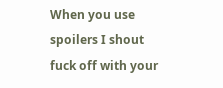When you use spoilers I shout fuck off with your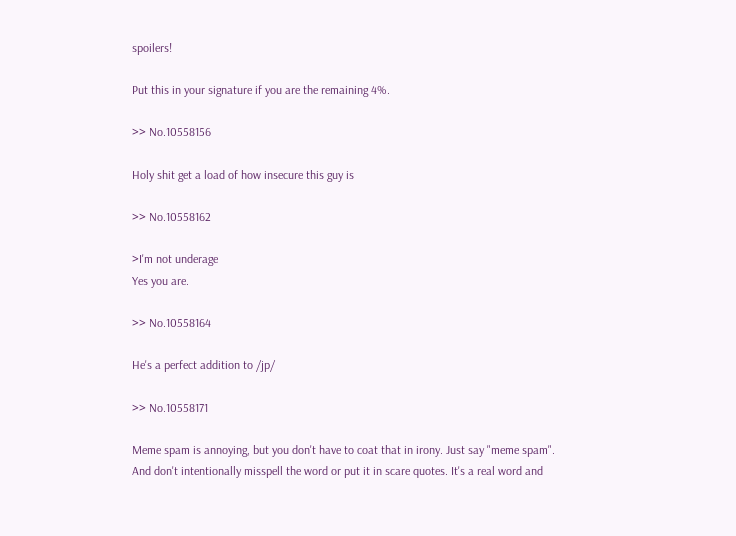spoilers!

Put this in your signature if you are the remaining 4%.

>> No.10558156

Holy shit get a load of how insecure this guy is

>> No.10558162

>I'm not underage
Yes you are.

>> No.10558164

He's a perfect addition to /jp/

>> No.10558171

Meme spam is annoying, but you don't have to coat that in irony. Just say "meme spam". And don't intentionally misspell the word or put it in scare quotes. It's a real word and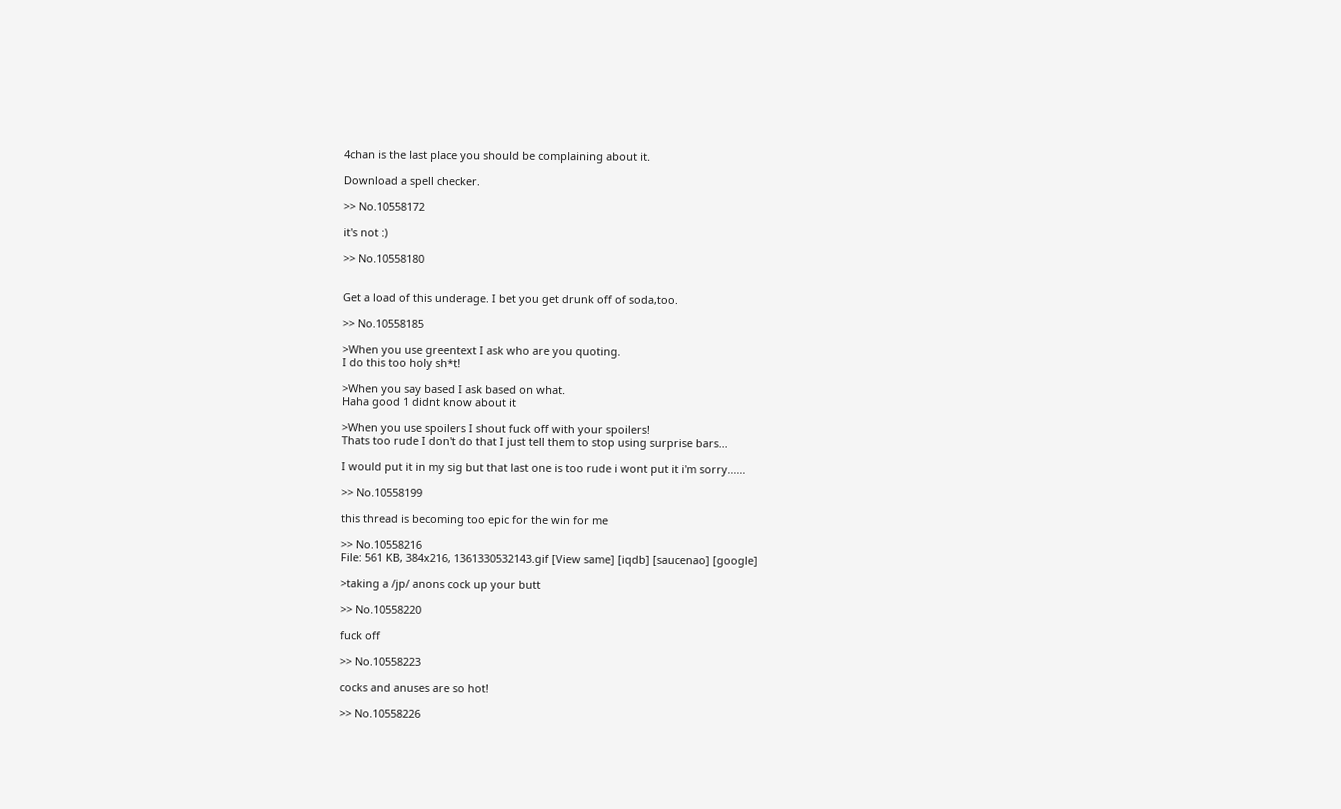4chan is the last place you should be complaining about it.

Download a spell checker.

>> No.10558172

it's not :)

>> No.10558180


Get a load of this underage. I bet you get drunk off of soda,too.

>> No.10558185

>When you use greentext I ask who are you quoting.
I do this too holy sh*t!

>When you say based I ask based on what.
Haha good 1 didnt know about it

>When you use spoilers I shout fuck off with your spoilers!
Thats too rude I don't do that I just tell them to stop using surprise bars...

I would put it in my sig but that last one is too rude i wont put it i'm sorry......

>> No.10558199

this thread is becoming too epic for the win for me

>> No.10558216
File: 561 KB, 384x216, 1361330532143.gif [View same] [iqdb] [saucenao] [google]

>taking a /jp/ anons cock up your butt

>> No.10558220

fuck off

>> No.10558223

cocks and anuses are so hot!

>> No.10558226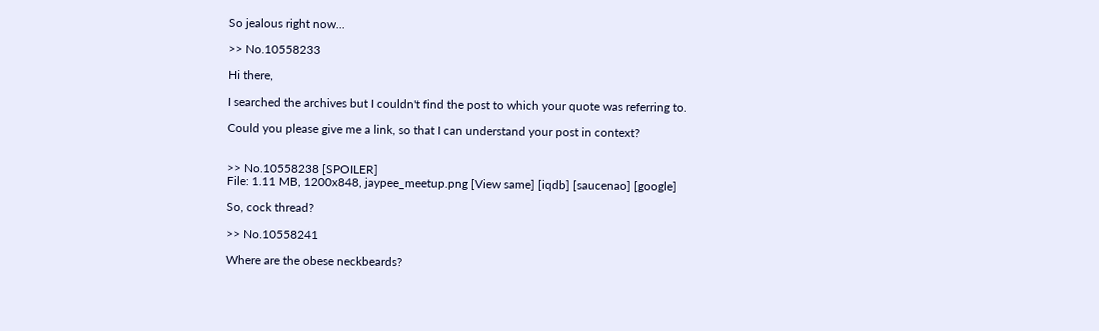So jealous right now...

>> No.10558233

Hi there,

I searched the archives but I couldn't find the post to which your quote was referring to.

Could you please give me a link, so that I can understand your post in context?


>> No.10558238 [SPOILER]
File: 1.11 MB, 1200x848, jaypee_meetup.png [View same] [iqdb] [saucenao] [google]

So, cock thread?

>> No.10558241

Where are the obese neckbeards?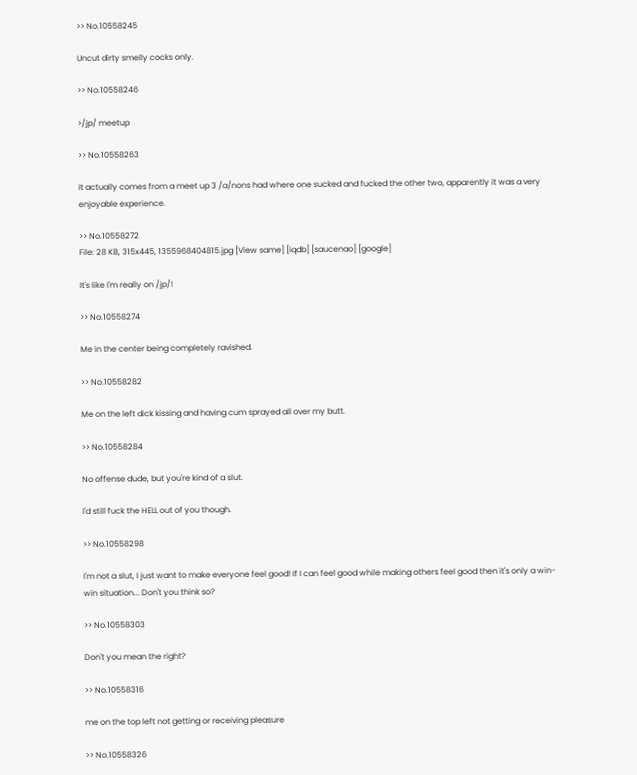>> No.10558245

Uncut dirty smelly cocks only.

>> No.10558246

>/jp/ meetup

>> No.10558263

It actually comes from a meet up 3 /a/nons had where one sucked and fucked the other two, apparently it was a very enjoyable experience.

>> No.10558272
File: 28 KB, 315x445, 1355968404815.jpg [View same] [iqdb] [saucenao] [google]

It's like I'm really on /jp/!

>> No.10558274

Me in the center being completely ravished.

>> No.10558282

Me on the left dick kissing and having cum sprayed all over my butt.

>> No.10558284

No offense dude, but you're kind of a slut.

I'd still fuck the HELL out of you though.

>> No.10558298

I'm not a slut, I just want to make everyone feel good! If I can feel good while making others feel good then it's only a win-win situation... Don't you think so?

>> No.10558303

Don't you mean the right?

>> No.10558316

me on the top left not getting or receiving pleasure

>> No.10558326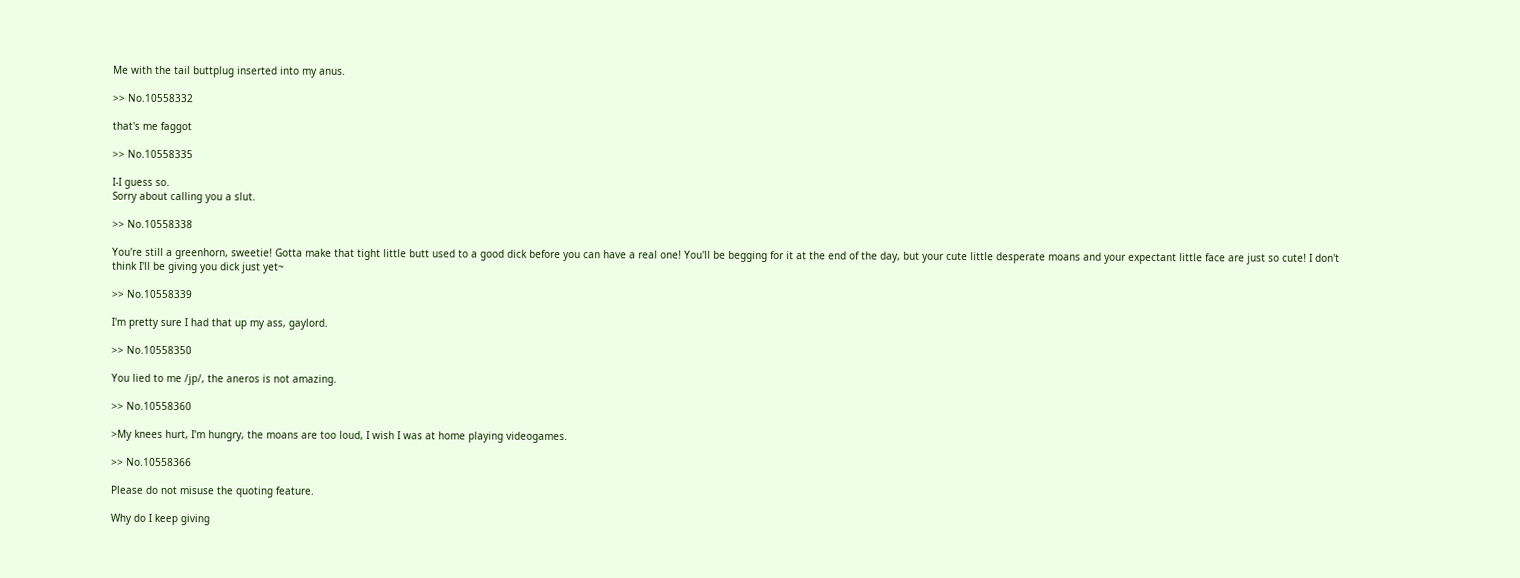Me with the tail buttplug inserted into my anus.

>> No.10558332

that's me faggot

>> No.10558335

I-I guess so.
Sorry about calling you a slut.

>> No.10558338

You're still a greenhorn, sweetie! Gotta make that tight little butt used to a good dick before you can have a real one! You'll be begging for it at the end of the day, but your cute little desperate moans and your expectant little face are just so cute! I don't think I'll be giving you dick just yet~

>> No.10558339

I'm pretty sure I had that up my ass, gaylord.

>> No.10558350

You lied to me /jp/, the aneros is not amazing.

>> No.10558360

>My knees hurt, I'm hungry, the moans are too loud, I wish I was at home playing videogames.

>> No.10558366

Please do not misuse the quoting feature.

Why do I keep giving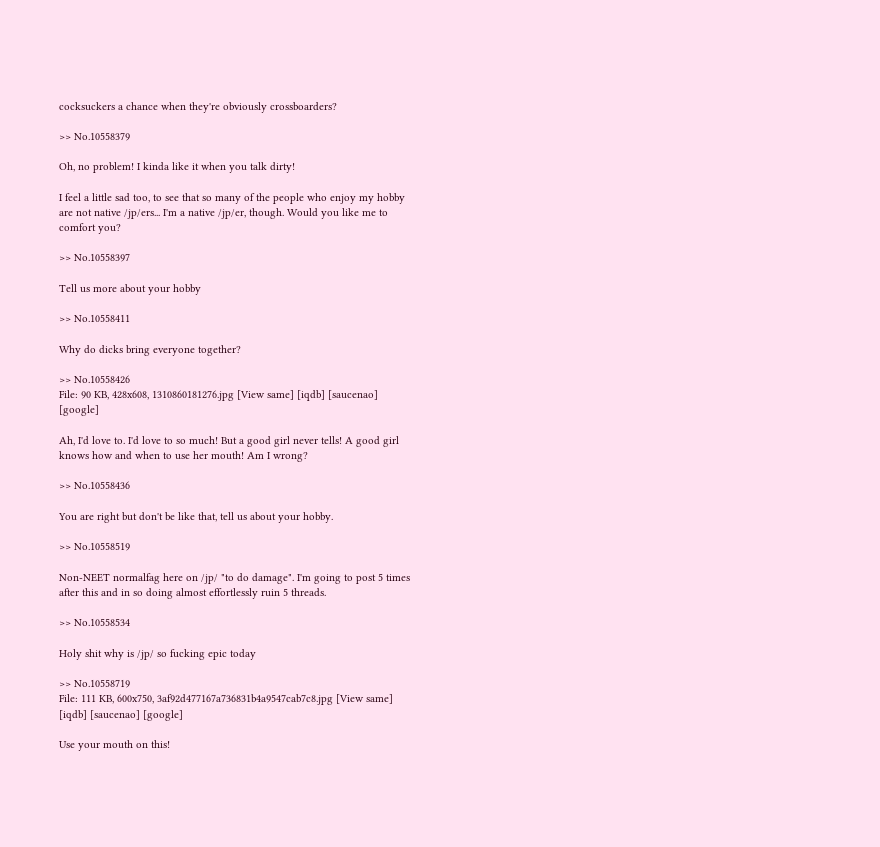cocksuckers a chance when they're obviously crossboarders?

>> No.10558379

Oh, no problem! I kinda like it when you talk dirty!

I feel a little sad too, to see that so many of the people who enjoy my hobby are not native /jp/ers... I'm a native /jp/er, though. Would you like me to comfort you?

>> No.10558397

Tell us more about your hobby

>> No.10558411

Why do dicks bring everyone together?

>> No.10558426
File: 90 KB, 428x608, 1310860181276.jpg [View same] [iqdb] [saucenao] [google]

Ah, I'd love to. I'd love to so much! But a good girl never tells! A good girl knows how and when to use her mouth! Am I wrong?

>> No.10558436

You are right but don't be like that, tell us about your hobby.

>> No.10558519

Non-NEET normalfag here on /jp/ "to do damage". I'm going to post 5 times after this and in so doing almost effortlessly ruin 5 threads.

>> No.10558534

Holy shit why is /jp/ so fucking epic today

>> No.10558719
File: 111 KB, 600x750, 3af92d477167a736831b4a9547cab7c8.jpg [View same] [iqdb] [saucenao] [google]

Use your mouth on this!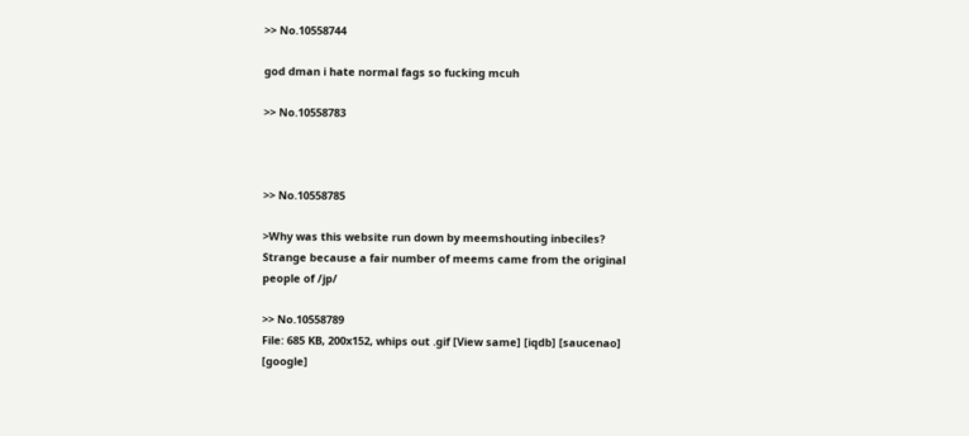>> No.10558744

god dman i hate normal fags so fucking mcuh

>> No.10558783



>> No.10558785

>Why was this website run down by meemshouting inbeciles?
Strange because a fair number of meems came from the original people of /jp/

>> No.10558789
File: 685 KB, 200x152, whips out .gif [View same] [iqdb] [saucenao] [google]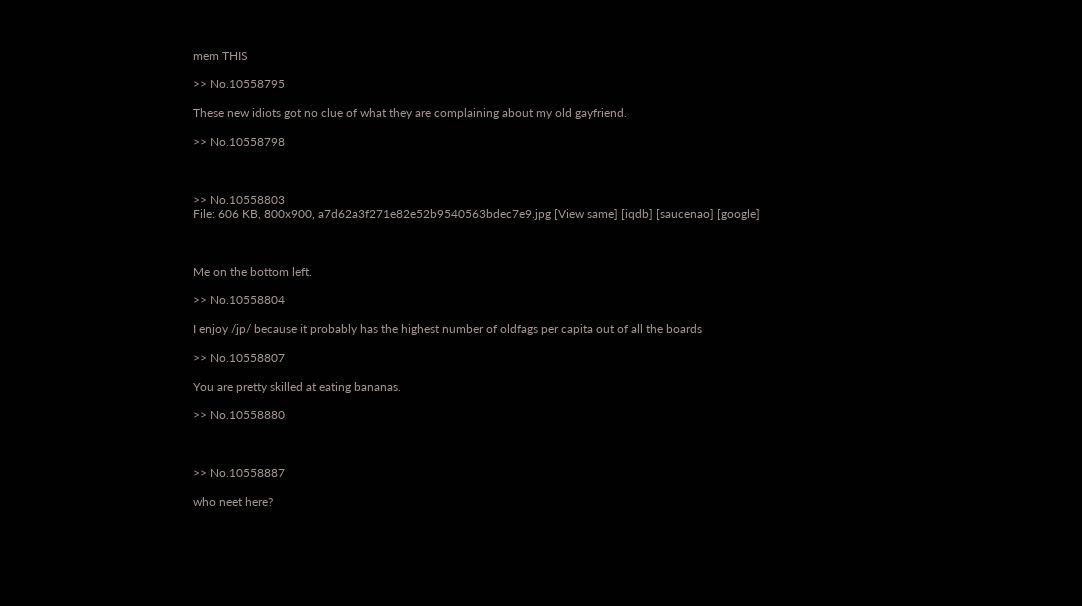mem THIS

>> No.10558795

These new idiots got no clue of what they are complaining about my old gayfriend.

>> No.10558798



>> No.10558803
File: 606 KB, 800x900, a7d62a3f271e82e52b9540563bdec7e9.jpg [View same] [iqdb] [saucenao] [google]



Me on the bottom left.

>> No.10558804

I enjoy /jp/ because it probably has the highest number of oldfags per capita out of all the boards

>> No.10558807

You are pretty skilled at eating bananas.

>> No.10558880



>> No.10558887

who neet here?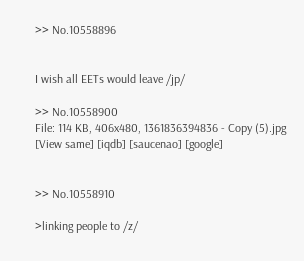>> No.10558896


I wish all EETs would leave /jp/

>> No.10558900
File: 114 KB, 406x480, 1361836394836 - Copy (5).jpg [View same] [iqdb] [saucenao] [google]


>> No.10558910

>linking people to /z/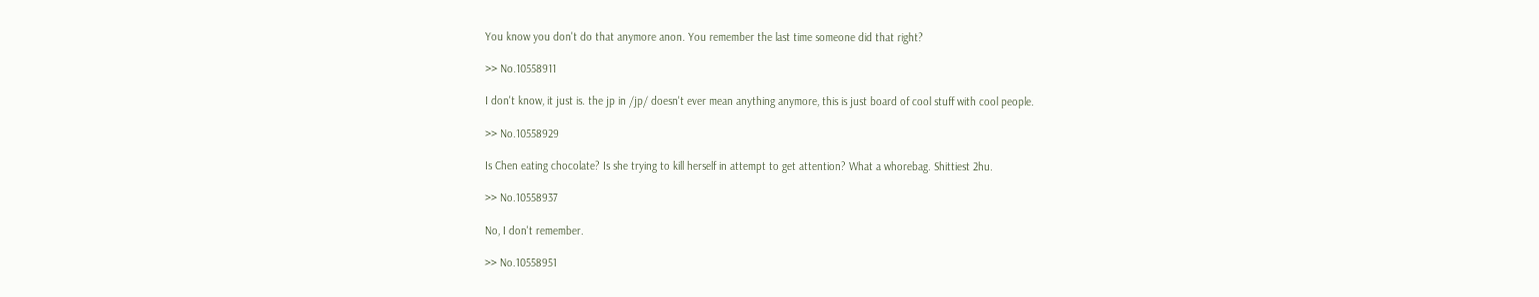You know you don't do that anymore anon. You remember the last time someone did that right?

>> No.10558911

I don't know, it just is. the jp in /jp/ doesn't ever mean anything anymore, this is just board of cool stuff with cool people.

>> No.10558929

Is Chen eating chocolate? Is she trying to kill herself in attempt to get attention? What a whorebag. Shittiest 2hu.

>> No.10558937

No, I don't remember.

>> No.10558951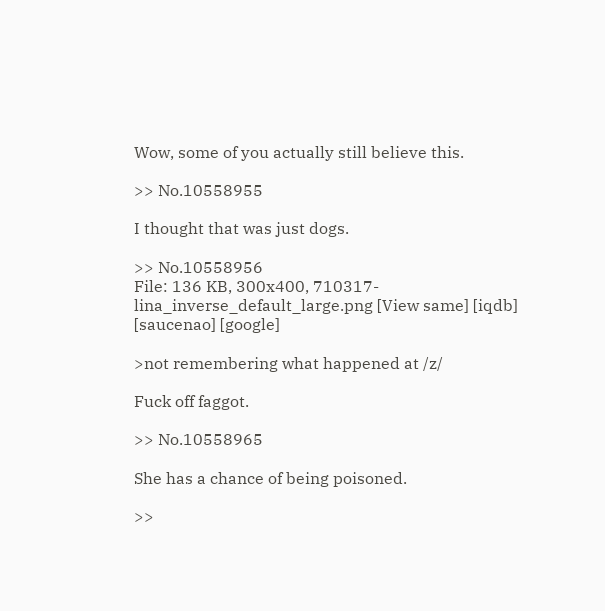Wow, some of you actually still believe this.

>> No.10558955

I thought that was just dogs.

>> No.10558956
File: 136 KB, 300x400, 710317-lina_inverse_default_large.png [View same] [iqdb] [saucenao] [google]

>not remembering what happened at /z/

Fuck off faggot.

>> No.10558965

She has a chance of being poisoned.

>>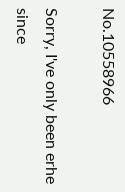No.10558966

Sorry, I've only been erhe since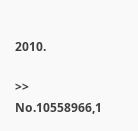2010.

>> No.10558966,1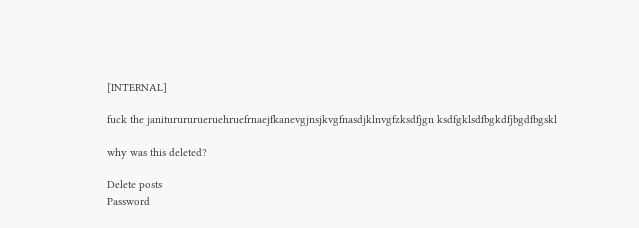[INTERNAL]

fuck the janiturururueruehruefrnaejfkanevgjnsjkvgfnasdjklnvgfzksdfjgn ksdfgklsdfbgkdfjbgdfbgskl

why was this deleted?

Delete posts
Password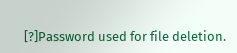[?]Password used for file deletion.